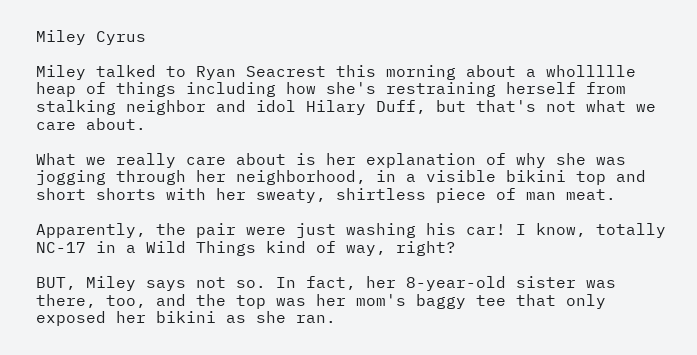Miley Cyrus

Miley talked to Ryan Seacrest this morning about a whollllle heap of things including how she's restraining herself from stalking neighbor and idol Hilary Duff, but that's not what we care about.

What we really care about is her explanation of why she was jogging through her neighborhood, in a visible bikini top and short shorts with her sweaty, shirtless piece of man meat.

Apparently, the pair were just washing his car! I know, totally NC-17 in a Wild Things kind of way, right?

BUT, Miley says not so. In fact, her 8-year-old sister was there, too, and the top was her mom's baggy tee that only exposed her bikini as she ran.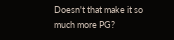Doesn't that make it so much more PG?